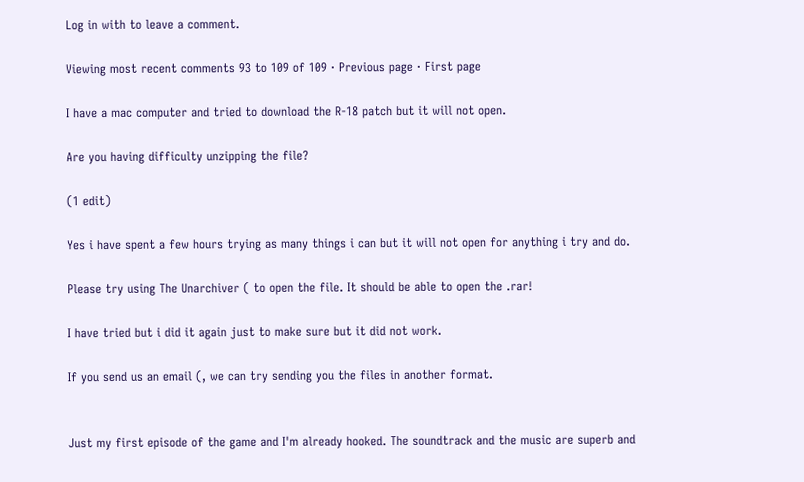Log in with to leave a comment.

Viewing most recent comments 93 to 109 of 109 · Previous page · First page

I have a mac computer and tried to download the R-18 patch but it will not open.

Are you having difficulty unzipping the file?

(1 edit)

Yes i have spent a few hours trying as many things i can but it will not open for anything i try and do.

Please try using The Unarchiver ( to open the file. It should be able to open the .rar!

I have tried but i did it again just to make sure but it did not work.

If you send us an email (, we can try sending you the files in another format.


Just my first episode of the game and I'm already hooked. The soundtrack and the music are superb and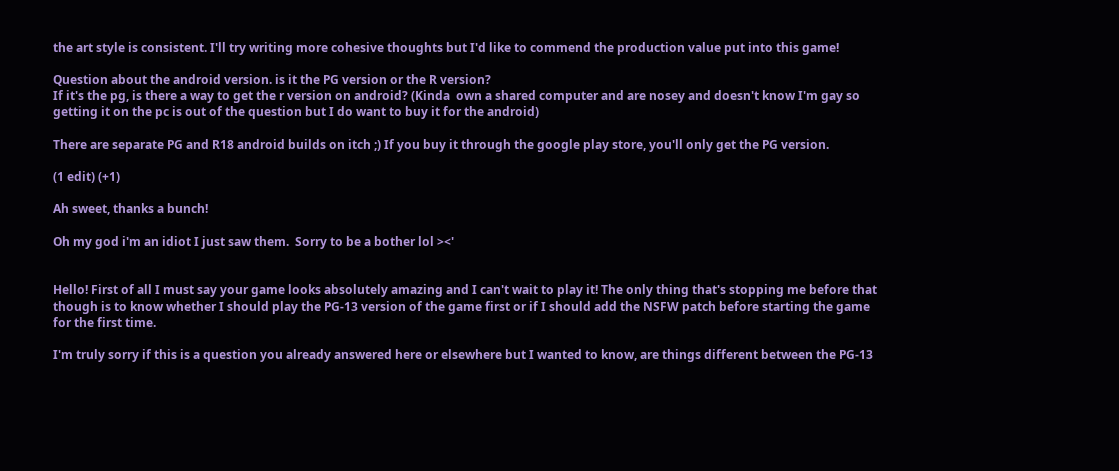the art style is consistent. I'll try writing more cohesive thoughts but I'd like to commend the production value put into this game!

Question about the android version. is it the PG version or the R version?
If it's the pg, is there a way to get the r version on android? (Kinda  own a shared computer and are nosey and doesn't know I'm gay so getting it on the pc is out of the question but I do want to buy it for the android)

There are separate PG and R18 android builds on itch ;) If you buy it through the google play store, you'll only get the PG version.

(1 edit) (+1)

Ah sweet, thanks a bunch!

Oh my god i'm an idiot I just saw them.  Sorry to be a bother lol ><'


Hello! First of all I must say your game looks absolutely amazing and I can't wait to play it! The only thing that's stopping me before that though is to know whether I should play the PG-13 version of the game first or if I should add the NSFW patch before starting the game for the first time.

I'm truly sorry if this is a question you already answered here or elsewhere but I wanted to know, are things different between the PG-13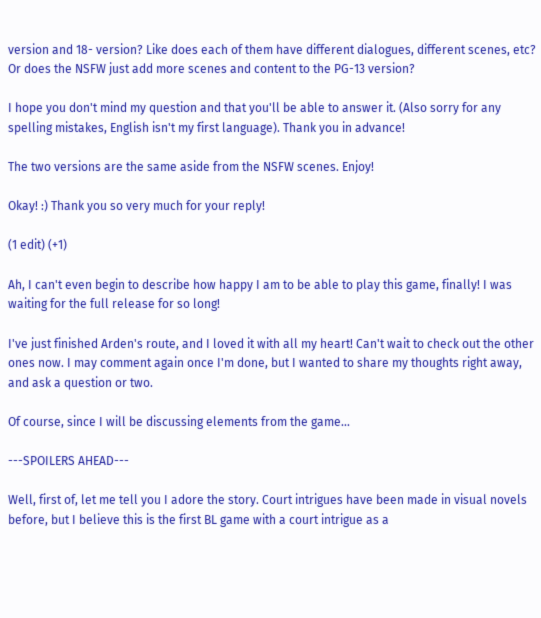version and 18- version? Like does each of them have different dialogues, different scenes, etc? Or does the NSFW just add more scenes and content to the PG-13 version?

I hope you don't mind my question and that you'll be able to answer it. (Also sorry for any spelling mistakes, English isn't my first language). Thank you in advance!

The two versions are the same aside from the NSFW scenes. Enjoy!

Okay! :) Thank you so very much for your reply!

(1 edit) (+1)

Ah, I can't even begin to describe how happy I am to be able to play this game, finally! I was waiting for the full release for so long!

I've just finished Arden's route, and I loved it with all my heart! Can't wait to check out the other ones now. I may comment again once I'm done, but I wanted to share my thoughts right away, and ask a question or two.

Of course, since I will be discussing elements from the game...

---SPOILERS AHEAD---

Well, first of, let me tell you I adore the story. Court intrigues have been made in visual novels before, but I believe this is the first BL game with a court intrigue as a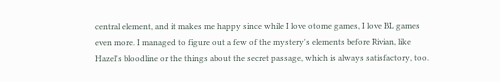central element, and it makes me happy since while I love otome games, I love BL games even more. I managed to figure out a few of the mystery's elements before Rivian, like Hazel's bloodline or the things about the secret passage, which is always satisfactory, too.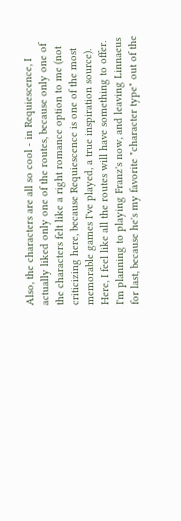Also, the characters are all so cool - in Requiescence, I actually liked only one of the routes, because only one of the characters felt like a right romance option to me (not criticizing here, because Requiescence is one of the most memorable games I've played, a true inspiration source). Here, I feel like all the routes will have something to offer. I'm planning to playing Franz's now, and leaving Linnaeus for last, because he's my favorite "character type" out of the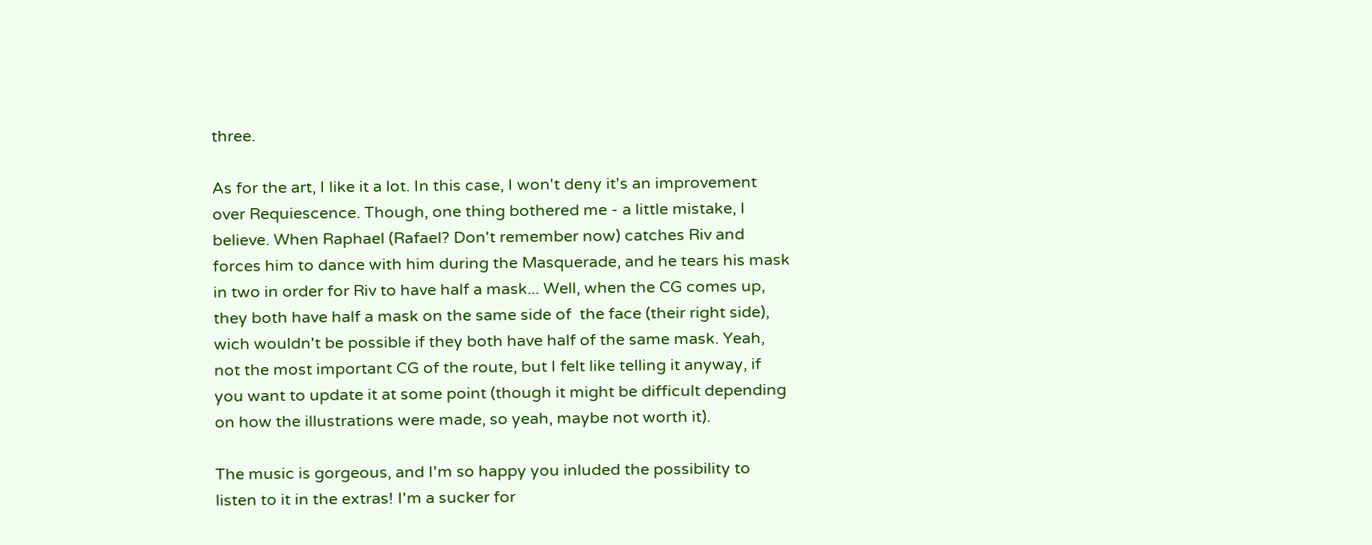three.

As for the art, I like it a lot. In this case, I won't deny it's an improvement over Requiescence. Though, one thing bothered me - a little mistake, I believe. When Raphael (Rafael? Don't remember now) catches Riv and forces him to dance with him during the Masquerade, and he tears his mask in two in order for Riv to have half a mask... Well, when the CG comes up, they both have half a mask on the same side of  the face (their right side), wich wouldn't be possible if they both have half of the same mask. Yeah, not the most important CG of the route, but I felt like telling it anyway, if you want to update it at some point (though it might be difficult depending on how the illustrations were made, so yeah, maybe not worth it).

The music is gorgeous, and I'm so happy you inluded the possibility to listen to it in the extras! I'm a sucker for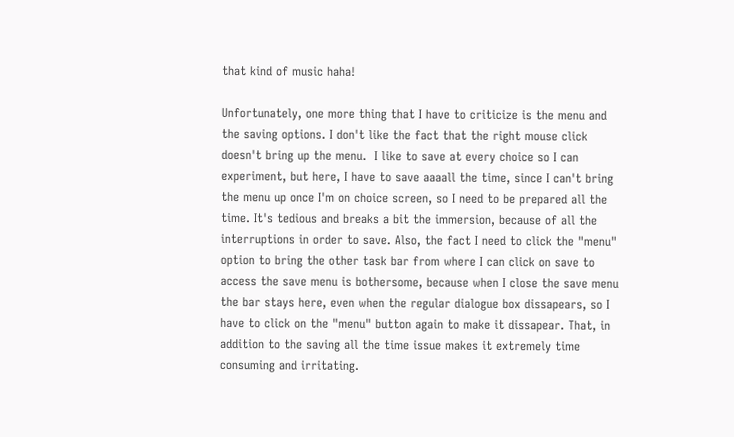that kind of music haha!

Unfortunately, one more thing that I have to criticize is the menu and the saving options. I don't like the fact that the right mouse click doesn't bring up the menu.  I like to save at every choice so I can experiment, but here, I have to save aaaall the time, since I can't bring the menu up once I'm on choice screen, so I need to be prepared all the time. It's tedious and breaks a bit the immersion, because of all the interruptions in order to save. Also, the fact I need to click the "menu" option to bring the other task bar from where I can click on save to access the save menu is bothersome, because when I close the save menu the bar stays here, even when the regular dialogue box dissapears, so I have to click on the "menu" button again to make it dissapear. That, in addition to the saving all the time issue makes it extremely time consuming and irritating.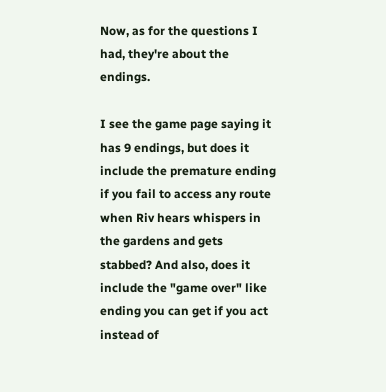Now, as for the questions I had, they're about the endings.

I see the game page saying it has 9 endings, but does it include the premature ending if you fail to access any route when Riv hears whispers in the gardens and gets stabbed? And also, does it include the "game over" like ending you can get if you act instead of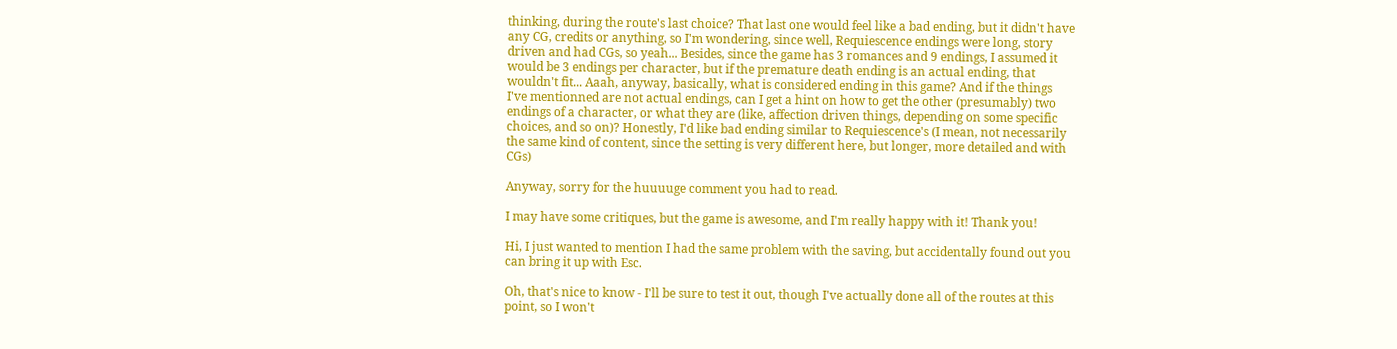thinking, during the route's last choice? That last one would feel like a bad ending, but it didn't have any CG, credits or anything, so I'm wondering, since well, Requiescence endings were long, story driven and had CGs, so yeah... Besides, since the game has 3 romances and 9 endings, I assumed it would be 3 endings per character, but if the premature death ending is an actual ending, that wouldn't fit... Aaah, anyway, basically, what is considered ending in this game? And if the things I've mentionned are not actual endings, can I get a hint on how to get the other (presumably) two endings of a character, or what they are (like, affection driven things, depending on some specific choices, and so on)? Honestly, I'd like bad ending similar to Requiescence's (I mean, not necessarily the same kind of content, since the setting is very different here, but longer, more detailed and with CGs)

Anyway, sorry for the huuuuge comment you had to read.

I may have some critiques, but the game is awesome, and I'm really happy with it! Thank you!

Hi, I just wanted to mention I had the same problem with the saving, but accidentally found out you can bring it up with Esc.

Oh, that's nice to know - I'll be sure to test it out, though I've actually done all of the routes at this point, so I won't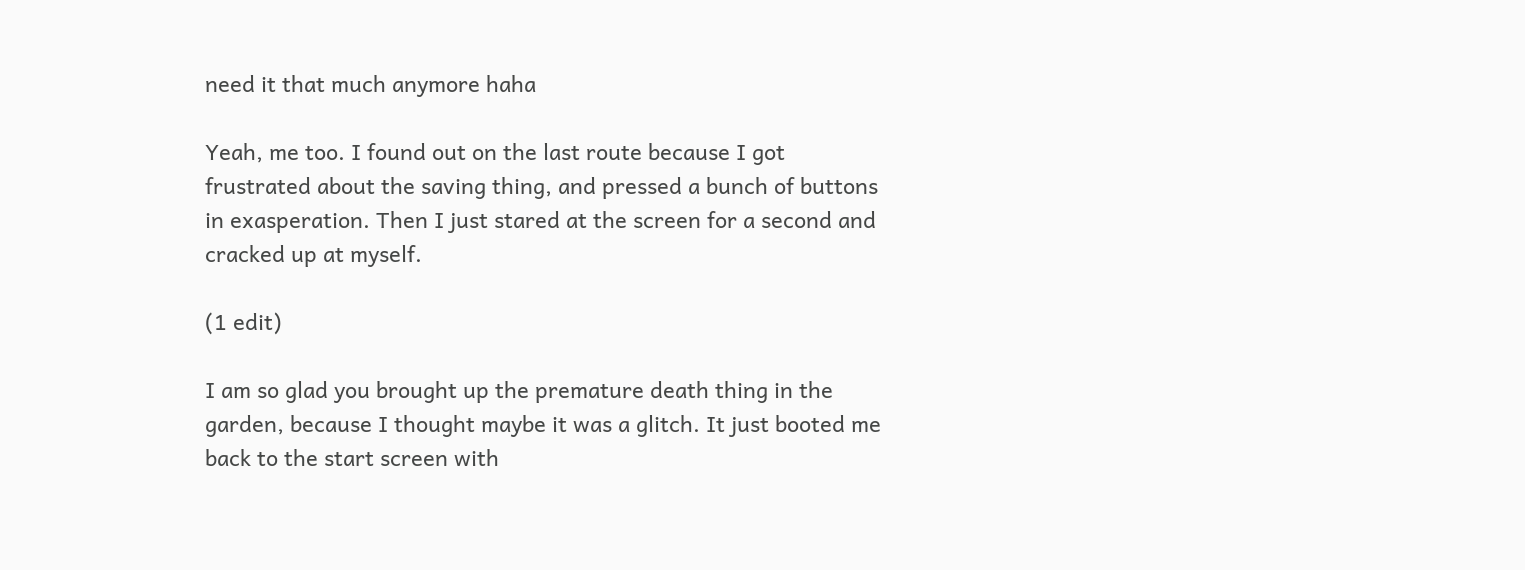need it that much anymore haha

Yeah, me too. I found out on the last route because I got frustrated about the saving thing, and pressed a bunch of buttons in exasperation. Then I just stared at the screen for a second and cracked up at myself.

(1 edit)

I am so glad you brought up the premature death thing in the garden, because I thought maybe it was a glitch. It just booted me back to the start screen with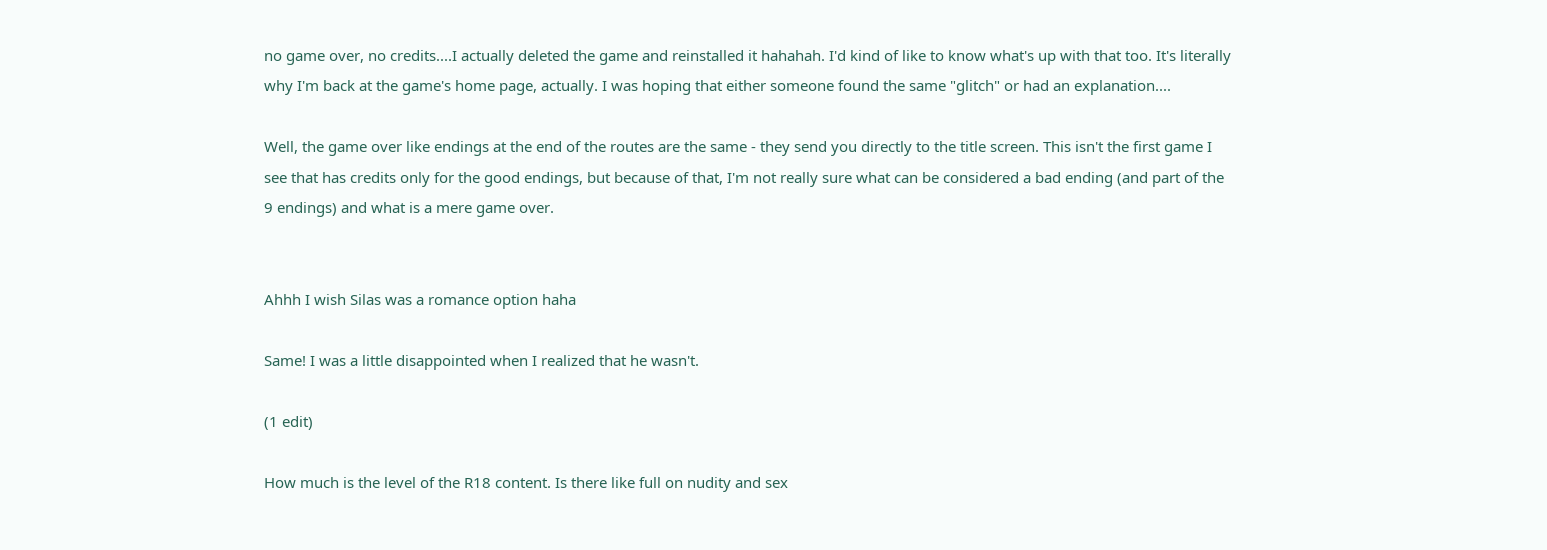no game over, no credits....I actually deleted the game and reinstalled it hahahah. I'd kind of like to know what's up with that too. It's literally why I'm back at the game's home page, actually. I was hoping that either someone found the same "glitch" or had an explanation....

Well, the game over like endings at the end of the routes are the same - they send you directly to the title screen. This isn't the first game I see that has credits only for the good endings, but because of that, I'm not really sure what can be considered a bad ending (and part of the 9 endings) and what is a mere game over.


Ahhh I wish Silas was a romance option haha

Same! I was a little disappointed when I realized that he wasn't.

(1 edit)

How much is the level of the R18 content. Is there like full on nudity and sex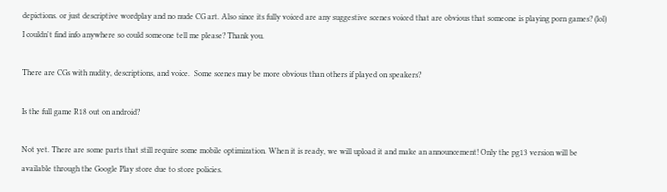depictions. or just descriptive wordplay and no nude CG art. Also since its fully voiced are any suggestive scenes voiced that are obvious that someone is playing porn games? (lol) I couldn't find info anywhere so could someone tell me please? Thank you.

There are CGs with nudity, descriptions, and voice.  Some scenes may be more obvious than others if played on speakers?

Is the full game R18 out on android?

Not yet. There are some parts that still require some mobile optimization. When it is ready, we will upload it and make an announcement! Only the pg13 version will be available through the Google Play store due to store policies.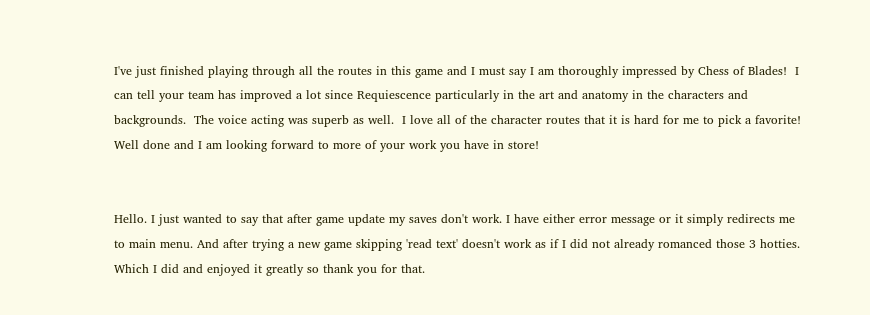I've just finished playing through all the routes in this game and I must say I am thoroughly impressed by Chess of Blades!  I can tell your team has improved a lot since Requiescence particularly in the art and anatomy in the characters and backgrounds.  The voice acting was superb as well.  I love all of the character routes that it is hard for me to pick a favorite!  Well done and I am looking forward to more of your work you have in store!


Hello. I just wanted to say that after game update my saves don't work. I have either error message or it simply redirects me to main menu. And after trying a new game skipping 'read text' doesn't work as if I did not already romanced those 3 hotties. Which I did and enjoyed it greatly so thank you for that.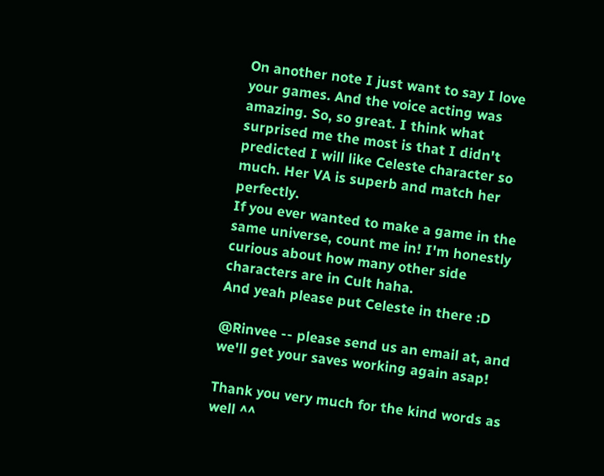On another note I just want to say I love your games. And the voice acting was amazing. So, so great. I think what surprised me the most is that I didn't predicted I will like Celeste character so much. Her VA is superb and match her perfectly.
If you ever wanted to make a game in the same universe, count me in! I'm honestly curious about how many other side characters are in Cult haha.
And yeah please put Celeste in there :D

@Rinvee -- please send us an email at, and we'll get your saves working again asap!

Thank you very much for the kind words as well ^^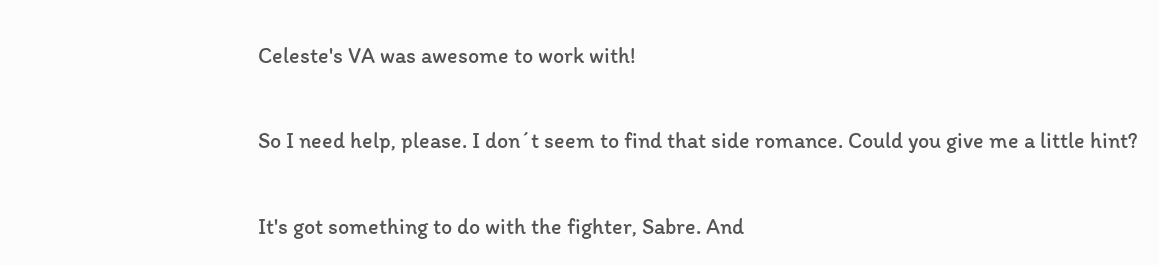Celeste's VA was awesome to work with!


So I need help, please. I don´t seem to find that side romance. Could you give me a little hint?


It's got something to do with the fighter, Sabre. And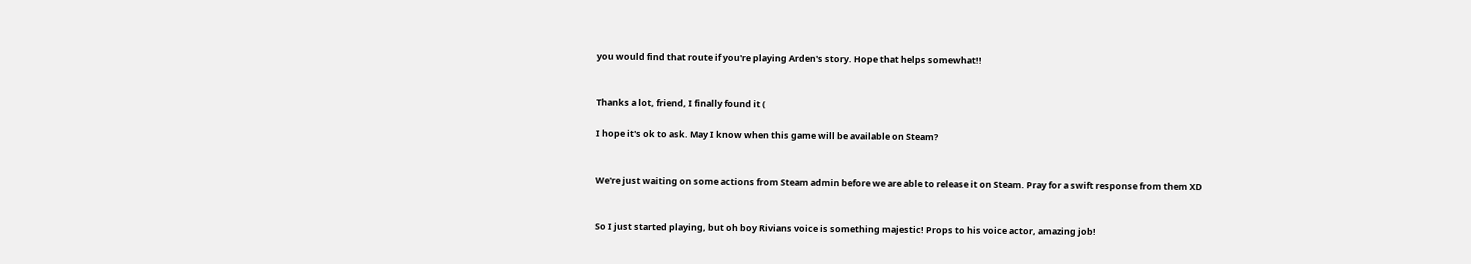you would find that route if you're playing Arden's story. Hope that helps somewhat!!


Thanks a lot, friend, I finally found it (

I hope it's ok to ask. May I know when this game will be available on Steam?


We're just waiting on some actions from Steam admin before we are able to release it on Steam. Pray for a swift response from them XD


So I just started playing, but oh boy Rivians voice is something majestic! Props to his voice actor, amazing job!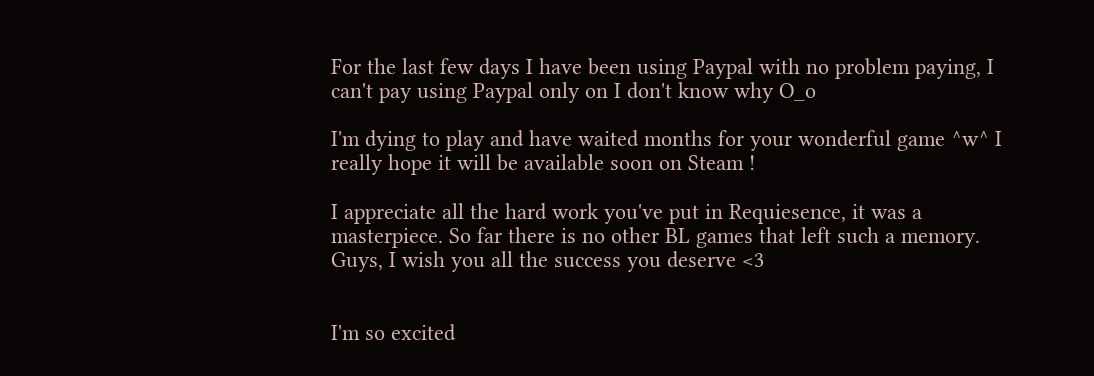For the last few days I have been using Paypal with no problem paying, I can't pay using Paypal only on I don't know why O_o

I'm dying to play and have waited months for your wonderful game ^w^ I really hope it will be available soon on Steam !

I appreciate all the hard work you've put in Requiesence, it was a masterpiece. So far there is no other BL games that left such a memory. Guys, I wish you all the success you deserve <3


I'm so excited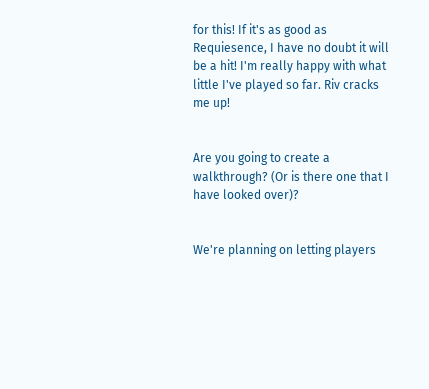for this! If it's as good as Requiesence, I have no doubt it will be a hit! I'm really happy with what little I've played so far. Riv cracks me up!


Are you going to create a walkthrough? (Or is there one that I have looked over)?


We're planning on letting players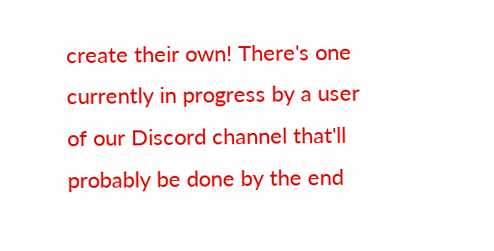create their own! There's one currently in progress by a user of our Discord channel that'll probably be done by the end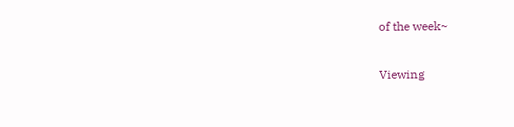of the week~

Viewing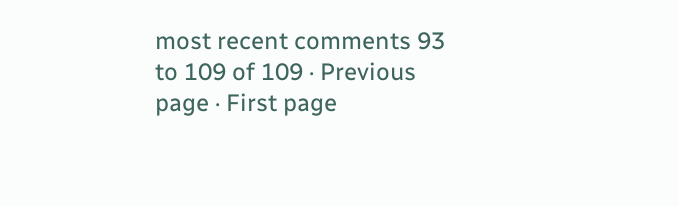most recent comments 93 to 109 of 109 · Previous page · First page